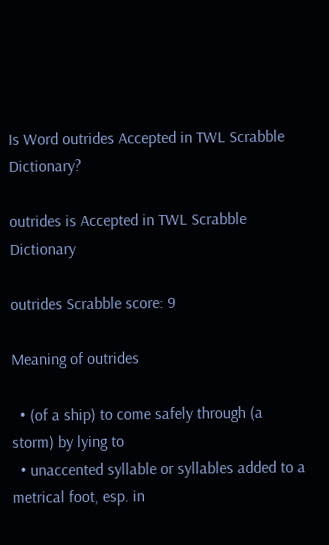Is Word outrides Accepted in TWL Scrabble Dictionary?

outrides is Accepted in TWL Scrabble Dictionary

outrides Scrabble score: 9

Meaning of outrides

  • (of a ship) to come safely through (a storm) by lying to
  • unaccented syllable or syllables added to a metrical foot, esp. in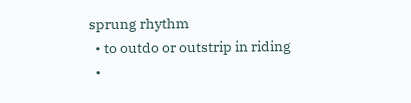sprung rhythm
  • to outdo or outstrip in riding
  •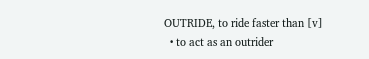OUTRIDE, to ride faster than [v]
  • to act as an outrider